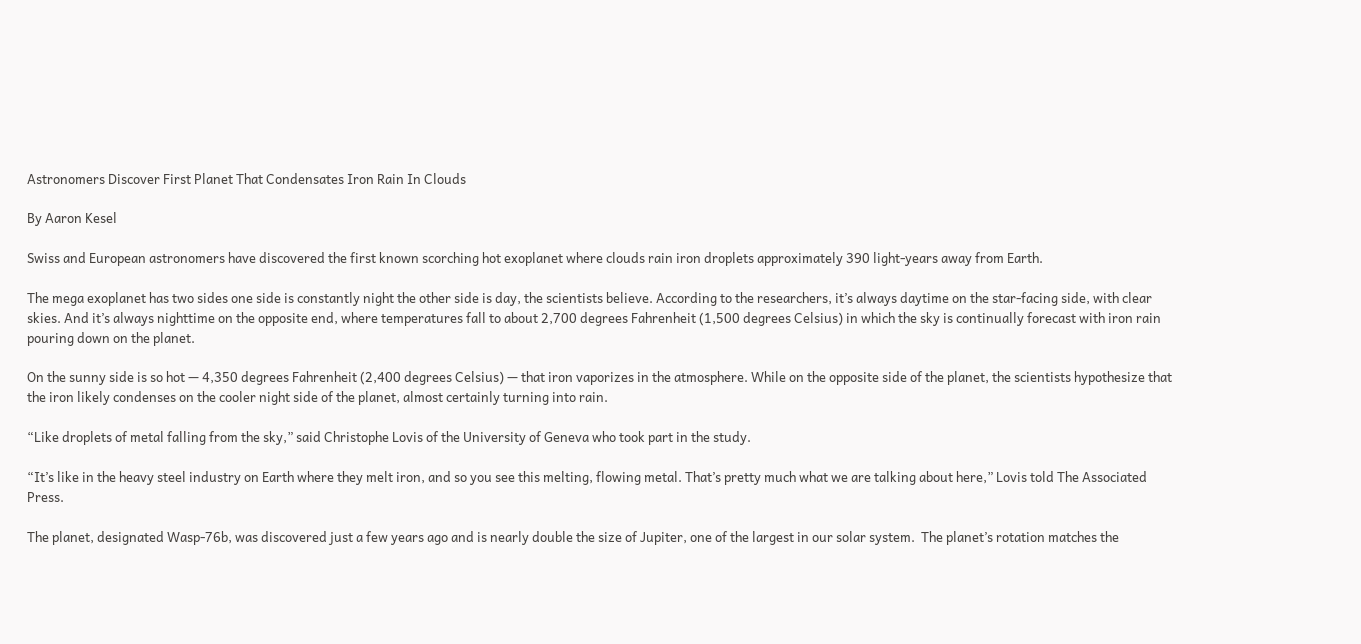Astronomers Discover First Planet That Condensates Iron Rain In Clouds

By Aaron Kesel

Swiss and European astronomers have discovered the first known scorching hot exoplanet where clouds rain iron droplets approximately 390 light-years away from Earth.

The mega exoplanet has two sides one side is constantly night the other side is day, the scientists believe. According to the researchers, it’s always daytime on the star-facing side, with clear skies. And it’s always nighttime on the opposite end, where temperatures fall to about 2,700 degrees Fahrenheit (1,500 degrees Celsius) in which the sky is continually forecast with iron rain pouring down on the planet.

On the sunny side is so hot — 4,350 degrees Fahrenheit (2,400 degrees Celsius) — that iron vaporizes in the atmosphere. While on the opposite side of the planet, the scientists hypothesize that the iron likely condenses on the cooler night side of the planet, almost certainly turning into rain.

“Like droplets of metal falling from the sky,” said Christophe Lovis of the University of Geneva who took part in the study.

“It’s like in the heavy steel industry on Earth where they melt iron, and so you see this melting, flowing metal. That’s pretty much what we are talking about here,” Lovis told The Associated Press.

The planet, designated Wasp-76b, was discovered just a few years ago and is nearly double the size of Jupiter, one of the largest in our solar system.  The planet’s rotation matches the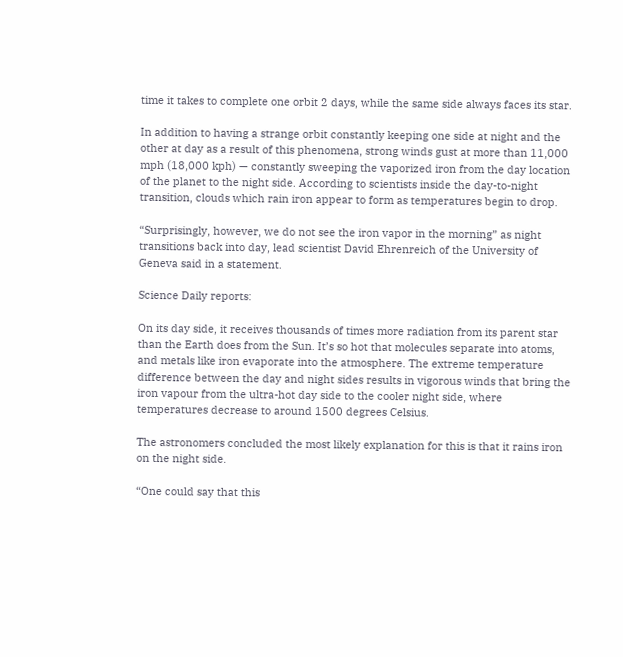time it takes to complete one orbit 2 days, while the same side always faces its star.

In addition to having a strange orbit constantly keeping one side at night and the other at day as a result of this phenomena, strong winds gust at more than 11,000 mph (18,000 kph) — constantly sweeping the vaporized iron from the day location of the planet to the night side. According to scientists inside the day-to-night transition, clouds which rain iron appear to form as temperatures begin to drop.

“Surprisingly, however, we do not see the iron vapor in the morning” as night transitions back into day, lead scientist David Ehrenreich of the University of Geneva said in a statement.

Science Daily reports:

On its day side, it receives thousands of times more radiation from its parent star than the Earth does from the Sun. It’s so hot that molecules separate into atoms, and metals like iron evaporate into the atmosphere. The extreme temperature difference between the day and night sides results in vigorous winds that bring the iron vapour from the ultra-hot day side to the cooler night side, where temperatures decrease to around 1500 degrees Celsius.

The astronomers concluded the most likely explanation for this is that it rains iron on the night side.

“One could say that this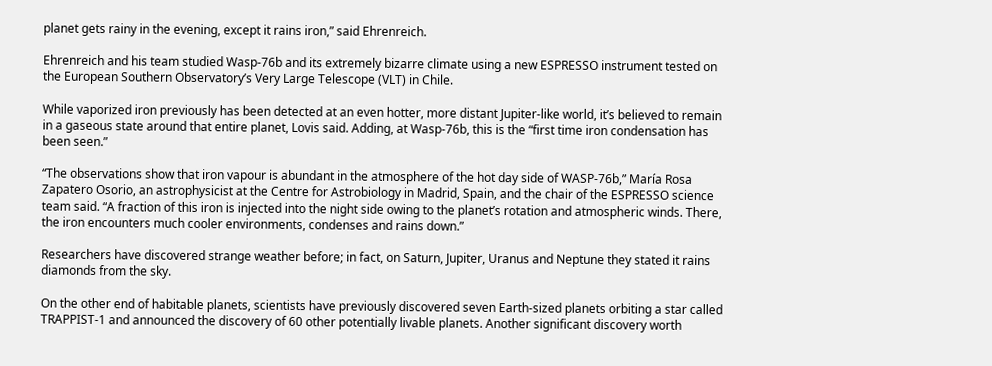planet gets rainy in the evening, except it rains iron,” said Ehrenreich.

Ehrenreich and his team studied Wasp-76b and its extremely bizarre climate using a new ESPRESSO instrument tested on the European Southern Observatory’s Very Large Telescope (VLT) in Chile.

While vaporized iron previously has been detected at an even hotter, more distant Jupiter-like world, it’s believed to remain in a gaseous state around that entire planet, Lovis said. Adding, at Wasp-76b, this is the “first time iron condensation has been seen.”

“The observations show that iron vapour is abundant in the atmosphere of the hot day side of WASP-76b,” María Rosa Zapatero Osorio, an astrophysicist at the Centre for Astrobiology in Madrid, Spain, and the chair of the ESPRESSO science team said. “A fraction of this iron is injected into the night side owing to the planet’s rotation and atmospheric winds. There, the iron encounters much cooler environments, condenses and rains down.”

Researchers have discovered strange weather before; in fact, on Saturn, Jupiter, Uranus and Neptune they stated it rains diamonds from the sky.

On the other end of habitable planets, scientists have previously discovered seven Earth-sized planets orbiting a star called TRAPPIST-1 and announced the discovery of 60 other potentially livable planets. Another significant discovery worth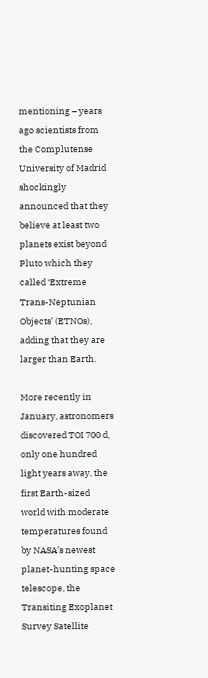mentioning – years ago scientists from the Complutense University of Madrid shockingly announced that they believe at least two planets exist beyond Pluto which they called ‘Extreme Trans-Neptunian Objects’ (ETNOs), adding that they are larger than Earth.

More recently in January, astronomers discovered TOI 700 d, only one hundred light years away, the first Earth-sized world with moderate temperatures found by NASA’s newest planet-hunting space telescope, the Transiting Exoplanet Survey Satellite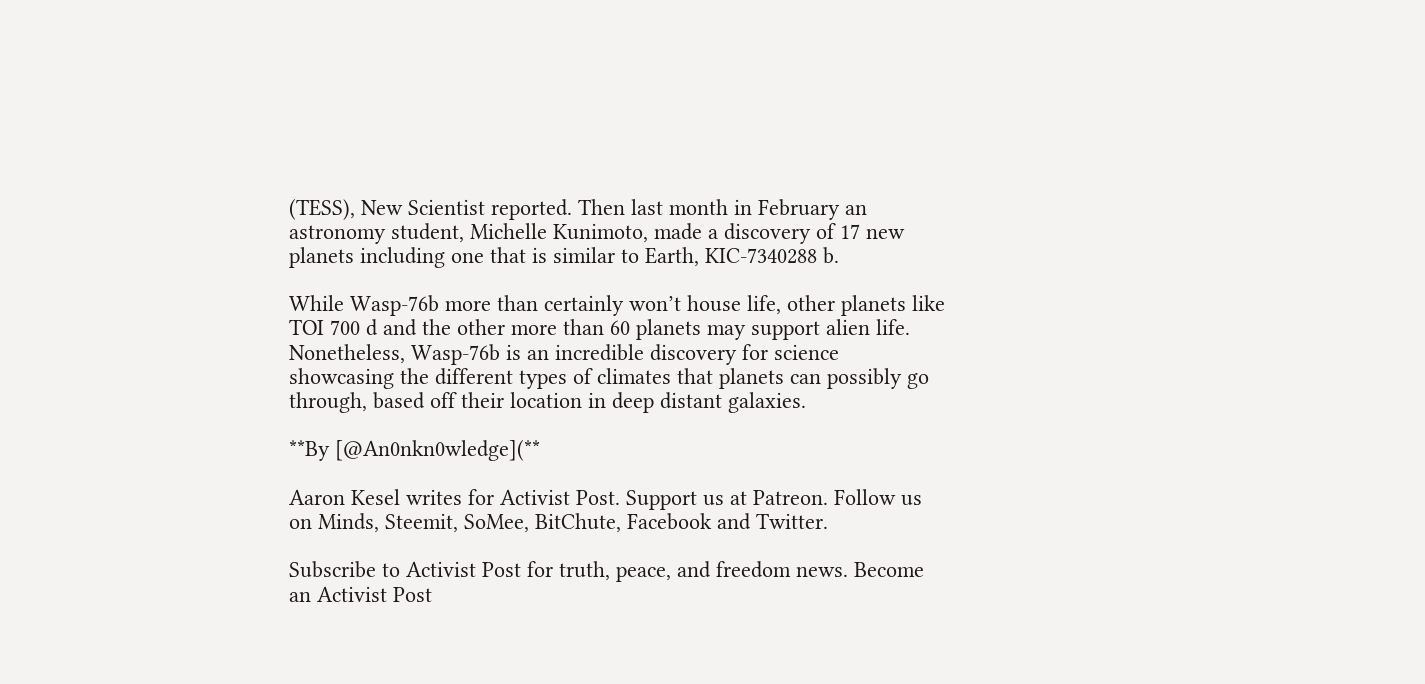(TESS), New Scientist reported. Then last month in February an astronomy student, Michelle Kunimoto, made a discovery of 17 new planets including one that is similar to Earth, KIC-7340288 b.

While Wasp-76b more than certainly won’t house life, other planets like TOI 700 d and the other more than 60 planets may support alien life. Nonetheless, Wasp-76b is an incredible discovery for science showcasing the different types of climates that planets can possibly go through, based off their location in deep distant galaxies.

**By [@An0nkn0wledge](**

Aaron Kesel writes for Activist Post. Support us at Patreon. Follow us on Minds, Steemit, SoMee, BitChute, Facebook and Twitter.

Subscribe to Activist Post for truth, peace, and freedom news. Become an Activist Post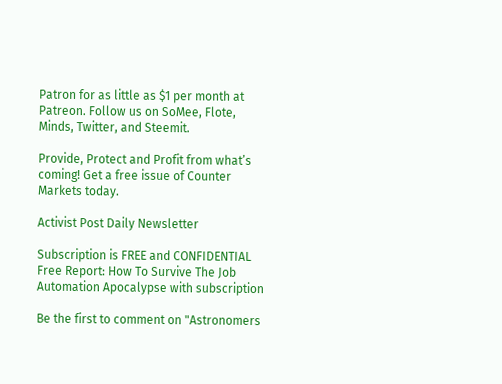Patron for as little as $1 per month at Patreon. Follow us on SoMee, Flote, Minds, Twitter, and Steemit.

Provide, Protect and Profit from what’s coming! Get a free issue of Counter Markets today.

Activist Post Daily Newsletter

Subscription is FREE and CONFIDENTIAL
Free Report: How To Survive The Job Automation Apocalypse with subscription

Be the first to comment on "Astronomers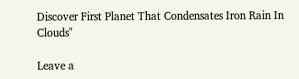Discover First Planet That Condensates Iron Rain In Clouds"

Leave a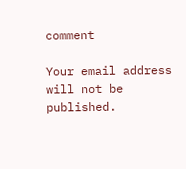comment

Your email address will not be published.